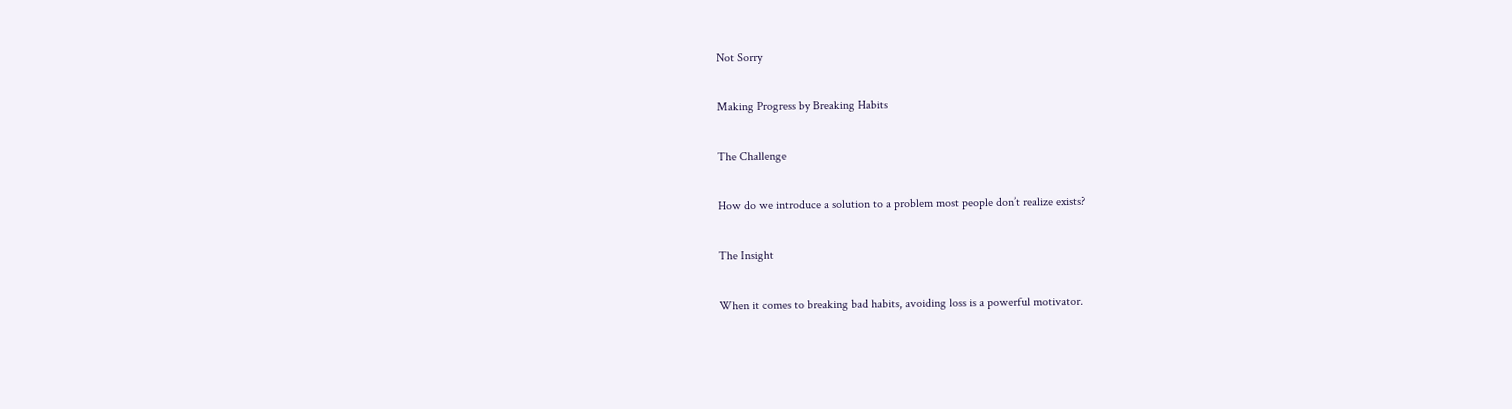Not Sorry

Making Progress by Breaking Habits

The Challenge

How do we introduce a solution to a problem most people don’t realize exists?

The Insight

When it comes to breaking bad habits, avoiding loss is a powerful motivator.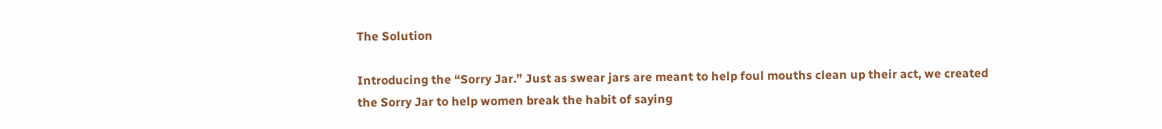The Solution

Introducing the “Sorry Jar.” Just as swear jars are meant to help foul mouths clean up their act, we created the Sorry Jar to help women break the habit of saying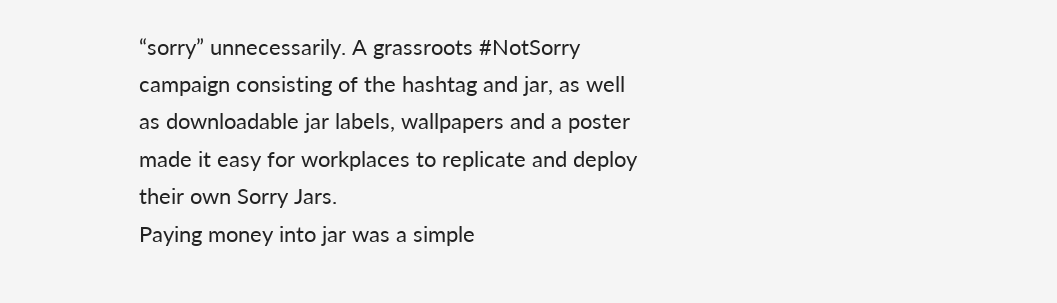“sorry” unnecessarily. A grassroots #NotSorry campaign consisting of the hashtag and jar, as well as downloadable jar labels, wallpapers and a poster made it easy for workplaces to replicate and deploy their own Sorry Jars.
Paying money into jar was a simple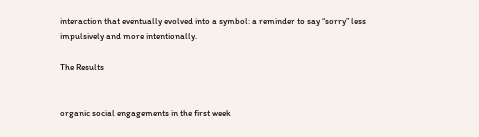interaction that eventually evolved into a symbol: a reminder to say “sorry” less impulsively and more intentionally.

The Results


organic social engagements in the first week